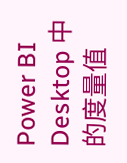Power BI Desktop 中的度量值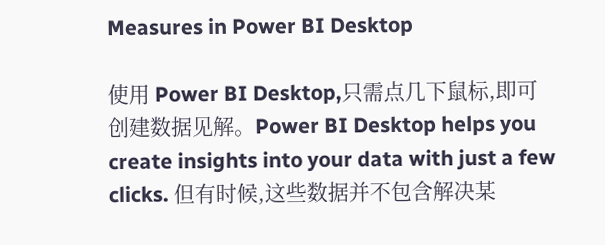Measures in Power BI Desktop

使用 Power BI Desktop,只需点几下鼠标,即可创建数据见解。Power BI Desktop helps you create insights into your data with just a few clicks. 但有时候,这些数据并不包含解决某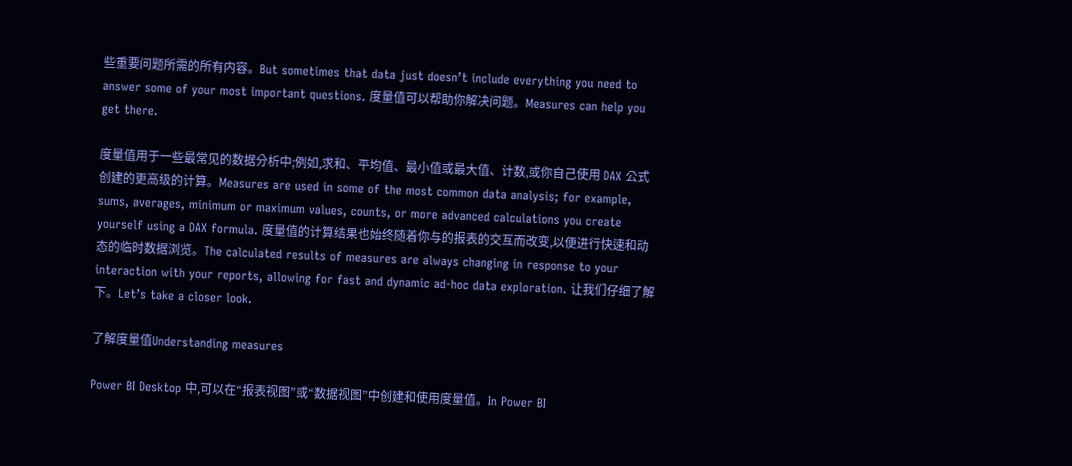些重要问题所需的所有内容。But sometimes that data just doesn’t include everything you need to answer some of your most important questions. 度量值可以帮助你解决问题。Measures can help you get there.

度量值用于一些最常见的数据分析中;例如,求和、平均值、最小值或最大值、计数,或你自己使用 DAX 公式创建的更高级的计算。Measures are used in some of the most common data analysis; for example, sums, averages, minimum or maximum values, counts, or more advanced calculations you create yourself using a DAX formula. 度量值的计算结果也始终随着你与的报表的交互而改变,以便进行快速和动态的临时数据浏览。The calculated results of measures are always changing in response to your interaction with your reports, allowing for fast and dynamic ad-hoc data exploration. 让我们仔细了解下。Let’s take a closer look.

了解度量值Understanding measures

Power BI Desktop 中,可以在“报表视图”或“数据视图”中创建和使用度量值。In Power BI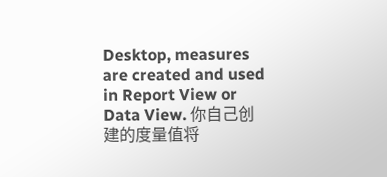Desktop, measures are created and used in Report View or Data View. 你自己创建的度量值将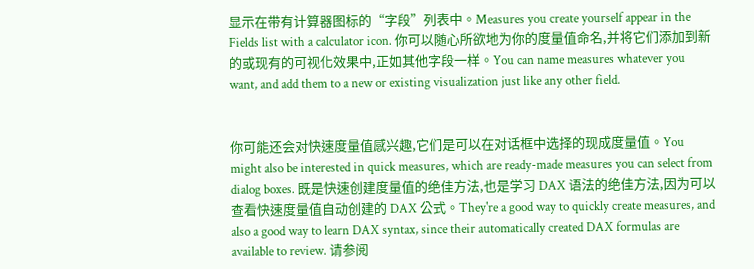显示在带有计算器图标的“字段”列表中。Measures you create yourself appear in the Fields list with a calculator icon. 你可以随心所欲地为你的度量值命名,并将它们添加到新的或现有的可视化效果中,正如其他字段一样。You can name measures whatever you want, and add them to a new or existing visualization just like any other field.


你可能还会对快速度量值感兴趣,它们是可以在对话框中选择的现成度量值。You might also be interested in quick measures, which are ready-made measures you can select from dialog boxes. 既是快速创建度量值的绝佳方法,也是学习 DAX 语法的绝佳方法,因为可以查看快速度量值自动创建的 DAX 公式。They're a good way to quickly create measures, and also a good way to learn DAX syntax, since their automatically created DAX formulas are available to review. 请参阅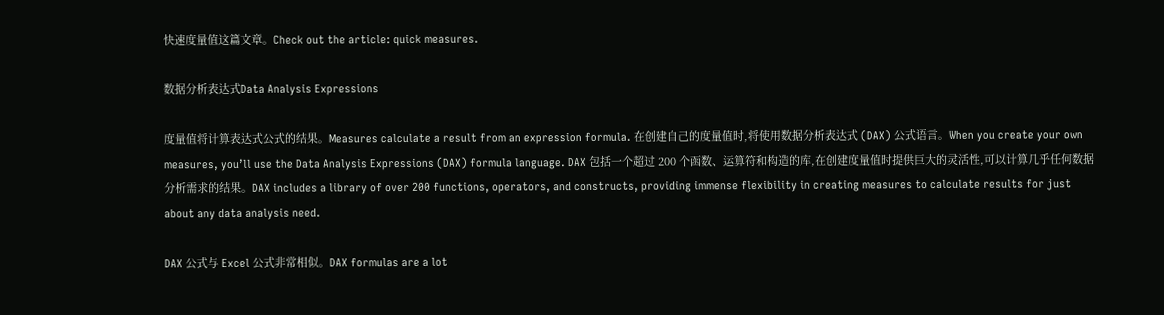快速度量值这篇文章。Check out the article: quick measures.

数据分析表达式Data Analysis Expressions

度量值将计算表达式公式的结果。Measures calculate a result from an expression formula. 在创建自己的度量值时,将使用数据分析表达式 (DAX) 公式语言。When you create your own measures, you’ll use the Data Analysis Expressions (DAX) formula language. DAX 包括一个超过 200 个函数、运算符和构造的库,在创建度量值时提供巨大的灵活性,可以计算几乎任何数据分析需求的结果。DAX includes a library of over 200 functions, operators, and constructs, providing immense flexibility in creating measures to calculate results for just about any data analysis need.

DAX 公式与 Excel 公式非常相似。DAX formulas are a lot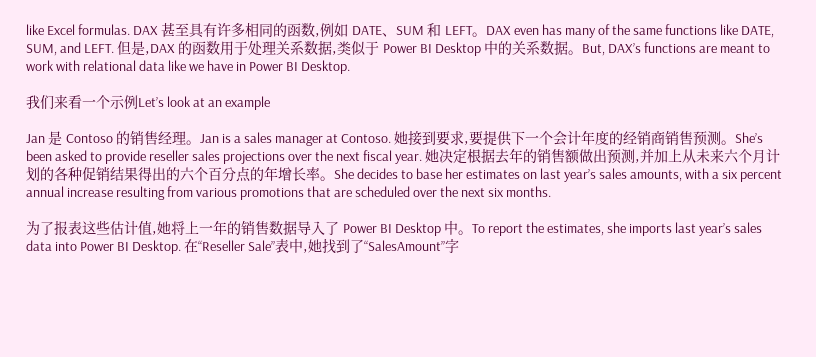like Excel formulas. DAX 甚至具有许多相同的函数,例如 DATE、SUM 和 LEFT。DAX even has many of the same functions like DATE, SUM, and LEFT. 但是,DAX 的函数用于处理关系数据,类似于 Power BI Desktop 中的关系数据。But, DAX’s functions are meant to work with relational data like we have in Power BI Desktop.

我们来看一个示例Let’s look at an example

Jan 是 Contoso 的销售经理。Jan is a sales manager at Contoso. 她接到要求,要提供下一个会计年度的经销商销售预测。She’s been asked to provide reseller sales projections over the next fiscal year. 她决定根据去年的销售额做出预测,并加上从未来六个月计划的各种促销结果得出的六个百分点的年增长率。She decides to base her estimates on last year’s sales amounts, with a six percent annual increase resulting from various promotions that are scheduled over the next six months.

为了报表这些估计值,她将上一年的销售数据导入了 Power BI Desktop 中。To report the estimates, she imports last year’s sales data into Power BI Desktop. 在“Reseller Sale”表中,她找到了“SalesAmount”字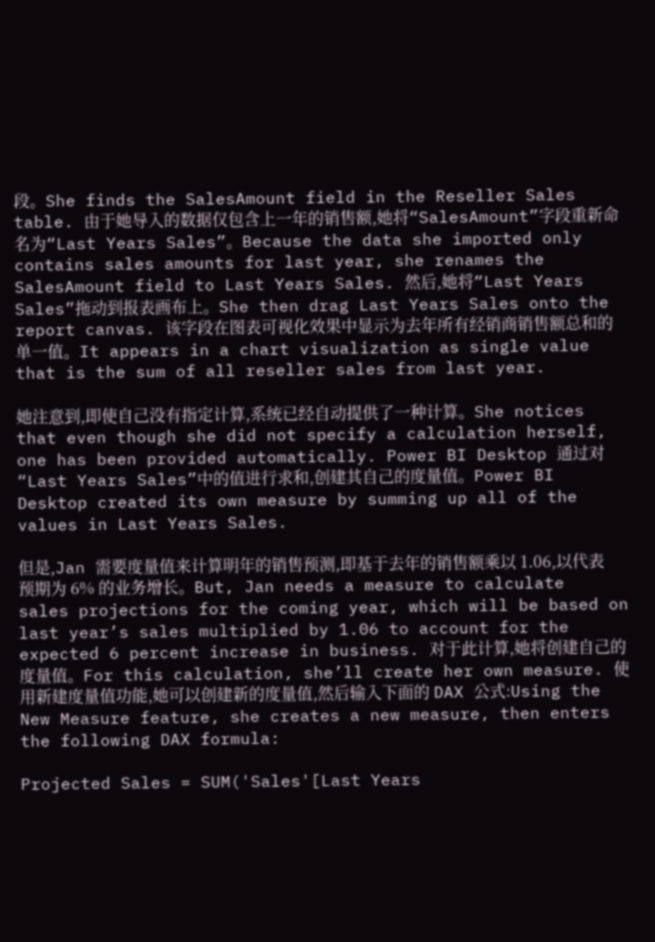段。She finds the SalesAmount field in the Reseller Sales table. 由于她导入的数据仅包含上一年的销售额,她将“SalesAmount”字段重新命名为“Last Years Sales”。Because the data she imported only contains sales amounts for last year, she renames the SalesAmount field to Last Years Sales. 然后,她将“Last Years Sales”拖动到报表画布上。She then drag Last Years Sales onto the report canvas. 该字段在图表可视化效果中显示为去年所有经销商销售额总和的单一值。It appears in a chart visualization as single value that is the sum of all reseller sales from last year.

她注意到,即使自己没有指定计算,系统已经自动提供了一种计算。She notices that even though she did not specify a calculation herself, one has been provided automatically. Power BI Desktop 通过对“Last Years Sales”中的值进行求和,创建其自己的度量值。Power BI Desktop created its own measure by summing up all of the values in Last Years Sales.

但是,Jan 需要度量值来计算明年的销售预测,即基于去年的销售额乘以 1.06,以代表预期为 6% 的业务增长。But, Jan needs a measure to calculate sales projections for the coming year, which will be based on last year’s sales multiplied by 1.06 to account for the expected 6 percent increase in business. 对于此计算,她将创建自己的度量值。For this calculation, she’ll create her own measure. 使用新建度量值功能,她可以创建新的度量值,然后输入下面的 DAX 公式:Using the New Measure feature, she creates a new measure, then enters the following DAX formula:

Projected Sales = SUM('Sales'[Last Years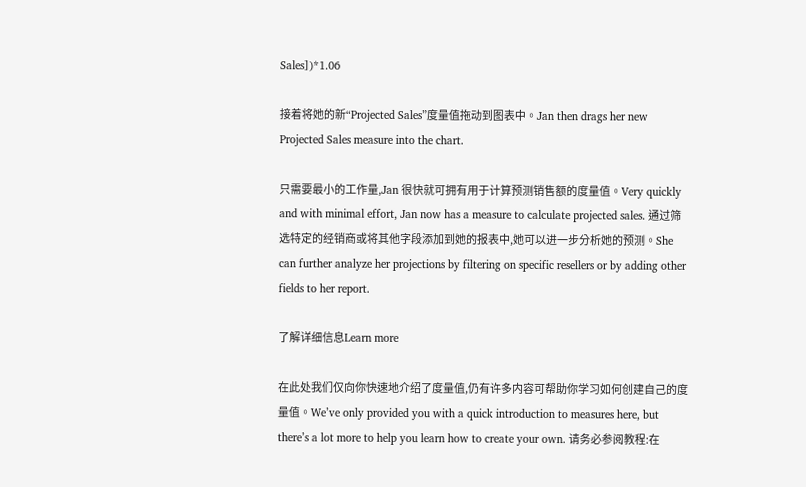Sales])*1.06

接着将她的新“Projected Sales”度量值拖动到图表中。Jan then drags her new Projected Sales measure into the chart.

只需要最小的工作量,Jan 很快就可拥有用于计算预测销售额的度量值。Very quickly and with minimal effort, Jan now has a measure to calculate projected sales. 通过筛选特定的经销商或将其他字段添加到她的报表中,她可以进一步分析她的预测。She can further analyze her projections by filtering on specific resellers or by adding other fields to her report.

了解详细信息Learn more

在此处我们仅向你快速地介绍了度量值,仍有许多内容可帮助你学习如何创建自己的度量值。We’ve only provided you with a quick introduction to measures here, but there’s a lot more to help you learn how to create your own. 请务必参阅教程:在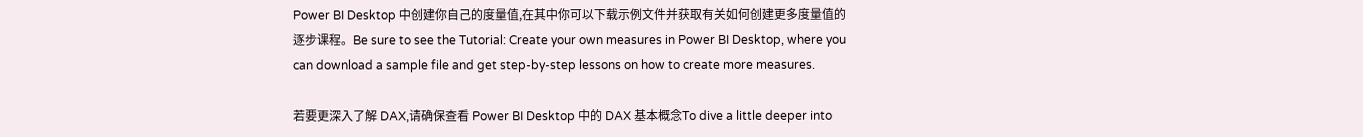Power BI Desktop 中创建你自己的度量值,在其中你可以下载示例文件并获取有关如何创建更多度量值的逐步课程。Be sure to see the Tutorial: Create your own measures in Power BI Desktop, where you can download a sample file and get step-by-step lessons on how to create more measures.

若要更深入了解 DAX,请确保查看 Power BI Desktop 中的 DAX 基本概念To dive a little deeper into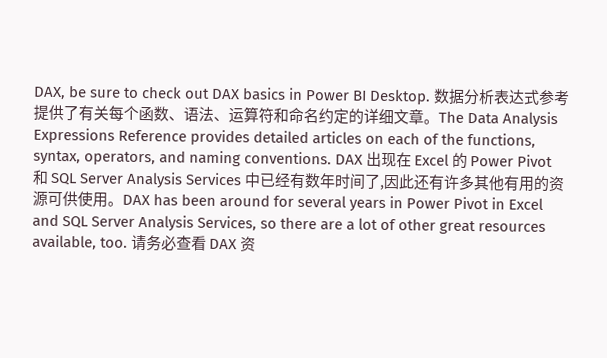DAX, be sure to check out DAX basics in Power BI Desktop. 数据分析表达式参考提供了有关每个函数、语法、运算符和命名约定的详细文章。The Data Analysis Expressions Reference provides detailed articles on each of the functions, syntax, operators, and naming conventions. DAX 出现在 Excel 的 Power Pivot 和 SQL Server Analysis Services 中已经有数年时间了,因此还有许多其他有用的资源可供使用。DAX has been around for several years in Power Pivot in Excel and SQL Server Analysis Services, so there are a lot of other great resources available, too. 请务必查看 DAX 资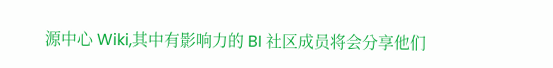源中心 Wiki,其中有影响力的 BI 社区成员将会分享他们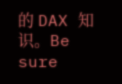的 DAX 知识。Be sure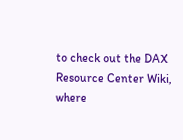to check out the DAX Resource Center Wiki, where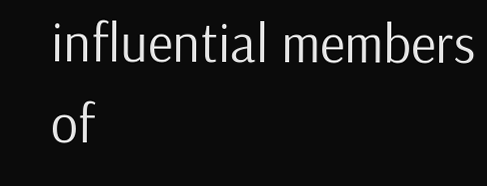influential members of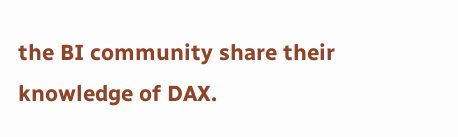the BI community share their knowledge of DAX.